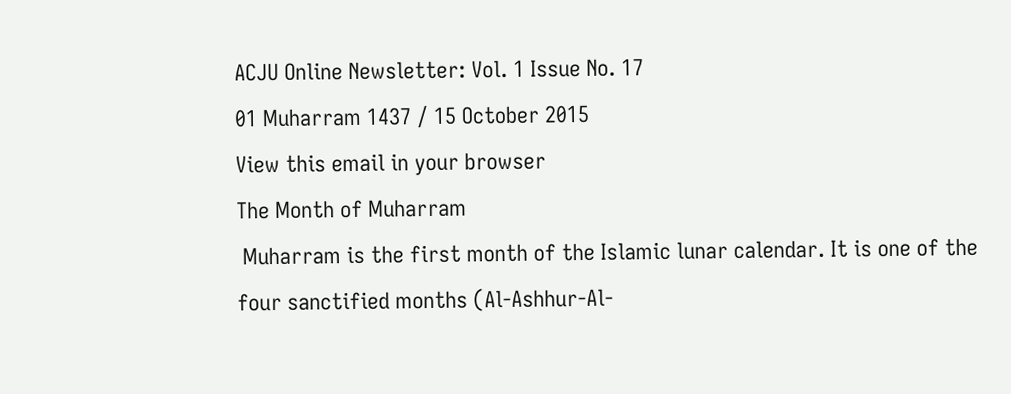ACJU Online Newsletter: Vol. 1 Issue No. 17
01 Muharram 1437 / 15 October 2015
View this email in your browser
The Month of Muharram
 Muharram is the first month of the Islamic lunar calendar. It is one of the four sanctified months (Al-Ashhur-Al-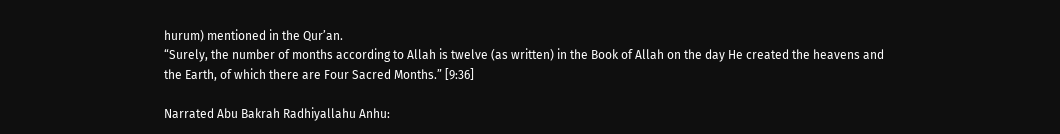hurum) mentioned in the Qur’an.
“Surely, the number of months according to Allah is twelve (as written) in the Book of Allah on the day He created the heavens and the Earth, of which there are Four Sacred Months.” [9:36]

Narrated Abu Bakrah Radhiyallahu Anhu: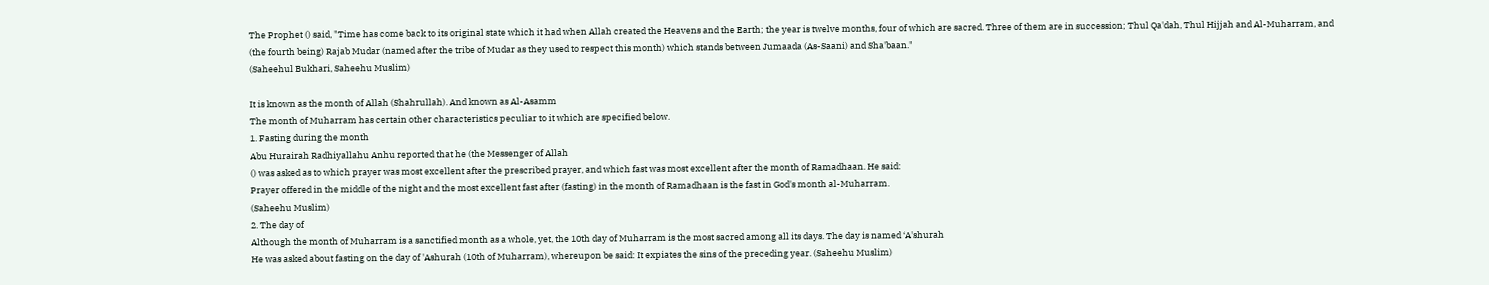The Prophet () said, "Time has come back to its original state which it had when Allah created the Heavens and the Earth; the year is twelve months, four of which are sacred. Three of them are in succession; Thul Qa'dah, Thul Hijjah and Al-Muharram, and (the fourth being) Rajab Mudar (named after the tribe of Mudar as they used to respect this month) which stands between Jumaada (As-Saani) and Sha'baan."
(Saheehul Bukhari, Saheehu Muslim)

It is known as the month of Allah (Shahrullah). And known as Al-Asamm
The month of Muharram has certain other characteristics peculiar to it which are specified below.
1. Fasting during the month
Abu Hurairah Radhiyallahu Anhu reported that he (the Messenger of Allah
() was asked as to which prayer was most excellent after the prescribed prayer, and which fast was most excellent after the month of Ramadhaan. He said:
Prayer offered in the middle of the night and the most excellent fast after (fasting) in the month of Ramadhaan is the fast in God's month al-Muharram.
(Saheehu Muslim)
2. The day of
Although the month of Muharram is a sanctified month as a whole, yet, the 10th day of Muharram is the most sacred among all its days. The day is named ‘A'shurah
He was asked about fasting on the day of 'Ashurah (10th of Muharram), whereupon be said: It expiates the sins of the preceding year. (Saheehu Muslim)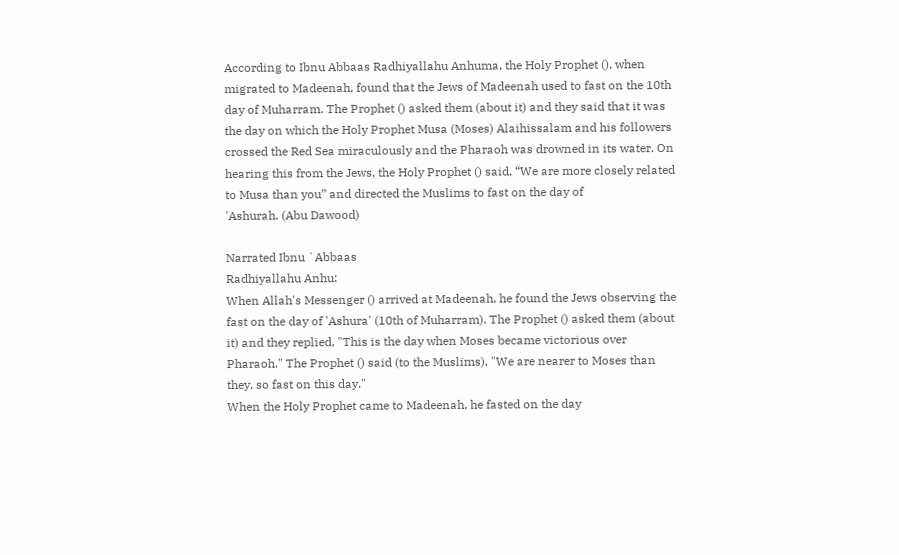According to Ibnu Abbaas Radhiyallahu Anhuma, the Holy Prophet (), when migrated to Madeenah, found that the Jews of Madeenah used to fast on the 10th day of Muharram. The Prophet () asked them (about it) and they said that it was the day on which the Holy Prophet Musa (Moses) Alaihissalam and his followers crossed the Red Sea miraculously and the Pharaoh was drowned in its water. On hearing this from the Jews, the Holy Prophet () said, “We are more closely related to Musa than you” and directed the Muslims to fast on the day of
'Ashurah. (Abu Dawood)

Narrated Ibnu `Abbaas
Radhiyallahu Anhu:
When Allah's Messenger () arrived at Madeenah, he found the Jews observing the fast on the day of 'Ashura' (10th of Muharram). The Prophet () asked them (about it) and they replied, "This is the day when Moses became victorious over Pharaoh." The Prophet () said (to the Muslims), "We are nearer to Moses than they, so fast on this day."
When the Holy Prophet came to Madeenah, he fasted on the day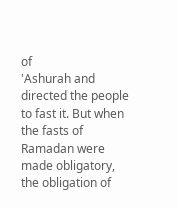of
'Ashurah and directed the people to fast it. But when the fasts of Ramadan were made obligatory, the obligation of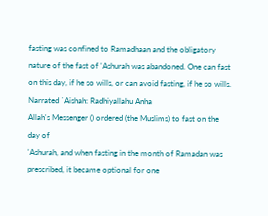fasting was confined to Ramadhaan and the obligatory nature of the fast of 'Ashurah was abandoned. One can fast on this day, if he so wills, or can avoid fasting, if he so wills.
Narrated `Aishah: Radhiyallahu Anha
Allah's Messenger () ordered (the Muslims) to fast on the day of
'Ashurah, and when fasting in the month of Ramadan was prescribed, it became optional for one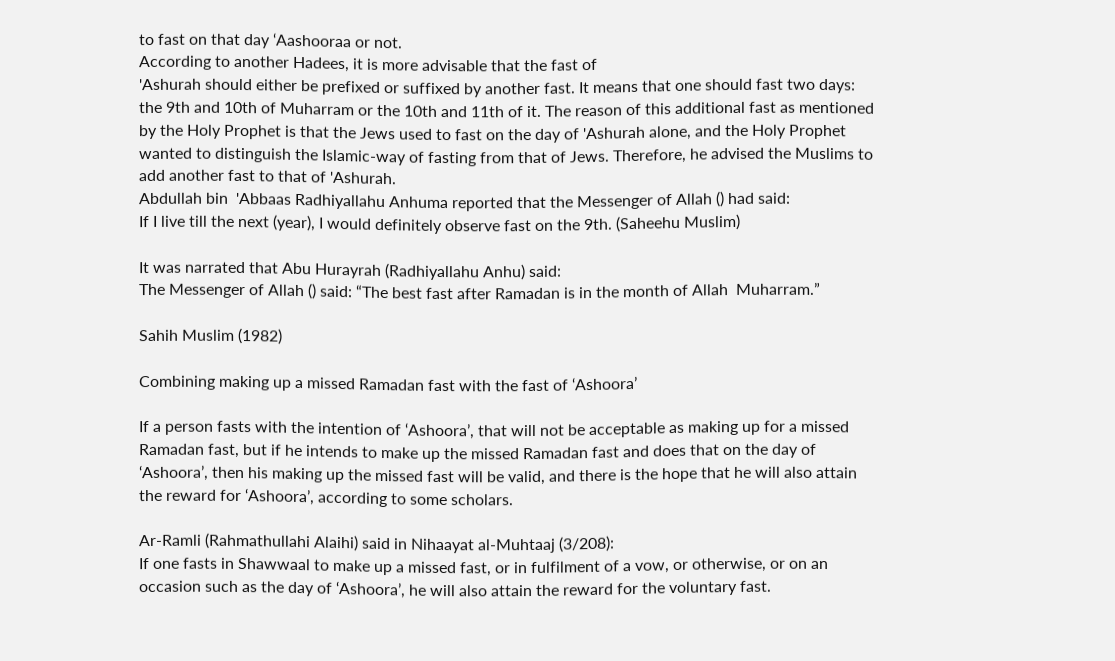to fast on that day ‘Aashooraa or not.
According to another Hadees, it is more advisable that the fast of
'Ashurah should either be prefixed or suffixed by another fast. It means that one should fast two days: the 9th and 10th of Muharram or the 10th and 11th of it. The reason of this additional fast as mentioned by the Holy Prophet is that the Jews used to fast on the day of 'Ashurah alone, and the Holy Prophet wanted to distinguish the Islamic-way of fasting from that of Jews. Therefore, he advised the Muslims to add another fast to that of 'Ashurah.
Abdullah bin  'Abbaas Radhiyallahu Anhuma reported that the Messenger of Allah () had said:
If I live till the next (year), I would definitely observe fast on the 9th. (Saheehu Muslim)

It was narrated that Abu Hurayrah (Radhiyallahu Anhu) said:
The Messenger of Allah () said: “The best fast after Ramadan is in the month of Allah  Muharram.”

Sahih Muslim (1982)

Combining making up a missed Ramadan fast with the fast of ‘Ashoora’

If a person fasts with the intention of ‘Ashoora’, that will not be acceptable as making up for a missed Ramadan fast, but if he intends to make up the missed Ramadan fast and does that on the day of ‘Ashoora’, then his making up the missed fast will be valid, and there is the hope that he will also attain the reward for ‘Ashoora’, according to some scholars.

Ar-Ramli (Rahmathullahi Alaihi) said in Nihaayat al-Muhtaaj (3/208):
If one fasts in Shawwaal to make up a missed fast, or in fulfilment of a vow, or otherwise, or on an occasion such as the day of ‘Ashoora’, he will also attain the reward for the voluntary fast.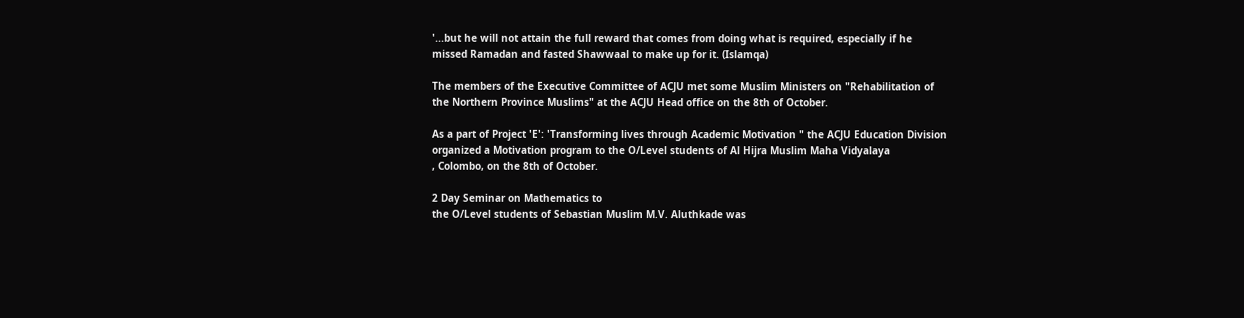'...but he will not attain the full reward that comes from doing what is required, especially if he missed Ramadan and fasted Shawwaal to make up for it. (Islamqa)

The members of the Executive Committee of ACJU met some Muslim Ministers on "Rehabilitation of the Northern Province Muslims" at the ACJU Head office on the 8th of October.

As a part of Project 'E': 'Transforming lives through Academic Motivation " the ACJU Education Division organized a Motivation program to the O/Level students of Al Hijra Muslim Maha Vidyalaya
, Colombo, on the 8th of October.

2 Day Seminar on Mathematics to
the O/Level students of Sebastian Muslim M.V. Aluthkade was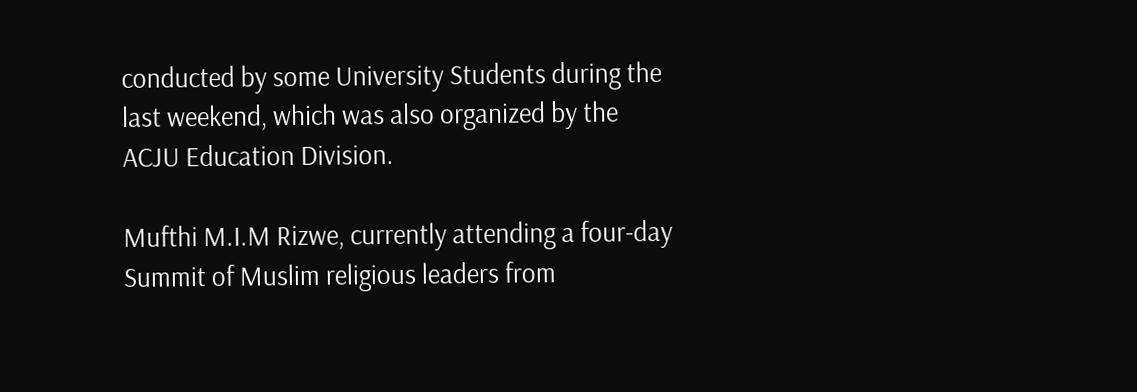conducted by some University Students during the last weekend, which was also organized by the ACJU Education Division.

Mufthi M.I.M Rizwe, currently attending a four-day Summit of Muslim religious leaders from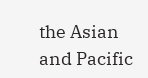the Asian and Pacific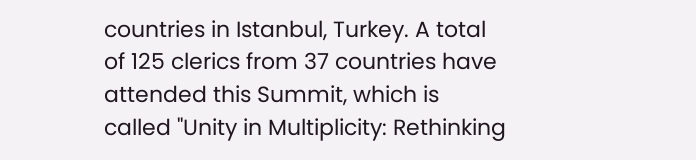countries in Istanbul, Turkey. A total of 125 clerics from 37 countries have attended this Summit, which is called "Unity in Multiplicity: Rethinking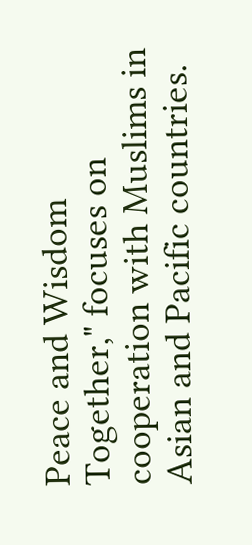Peace and Wisdom Together," focuses on cooperation with Muslims in Asian and Pacific countries.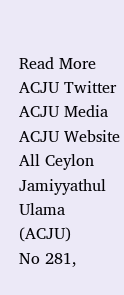Read More
ACJU Twitter
ACJU Media
ACJU Website
All Ceylon Jamiyyathul Ulama (ACJU)
No 281,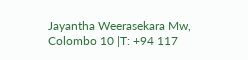Jayantha Weerasekara Mw, Colombo 10 |T: +94 117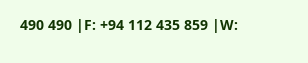490 490 |F: +94 112 435 859 |W: